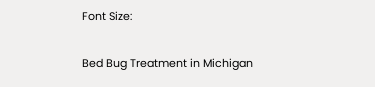Font Size:

Bed Bug Treatment in Michigan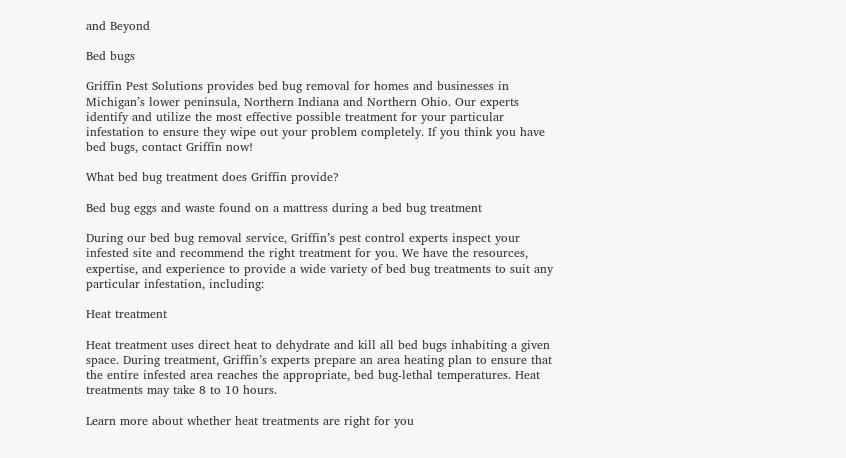and Beyond

Bed bugs

Griffin Pest Solutions provides bed bug removal for homes and businesses in Michigan’s lower peninsula, Northern Indiana and Northern Ohio. Our experts identify and utilize the most effective possible treatment for your particular infestation to ensure they wipe out your problem completely. If you think you have bed bugs, contact Griffin now!

What bed bug treatment does Griffin provide?

Bed bug eggs and waste found on a mattress during a bed bug treatment

During our bed bug removal service, Griffin’s pest control experts inspect your infested site and recommend the right treatment for you. We have the resources, expertise, and experience to provide a wide variety of bed bug treatments to suit any particular infestation, including:

Heat treatment

Heat treatment uses direct heat to dehydrate and kill all bed bugs inhabiting a given space. During treatment, Griffin’s experts prepare an area heating plan to ensure that the entire infested area reaches the appropriate, bed bug-lethal temperatures. Heat treatments may take 8 to 10 hours.

Learn more about whether heat treatments are right for you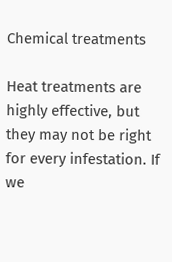Chemical treatments

Heat treatments are highly effective, but they may not be right for every infestation. If we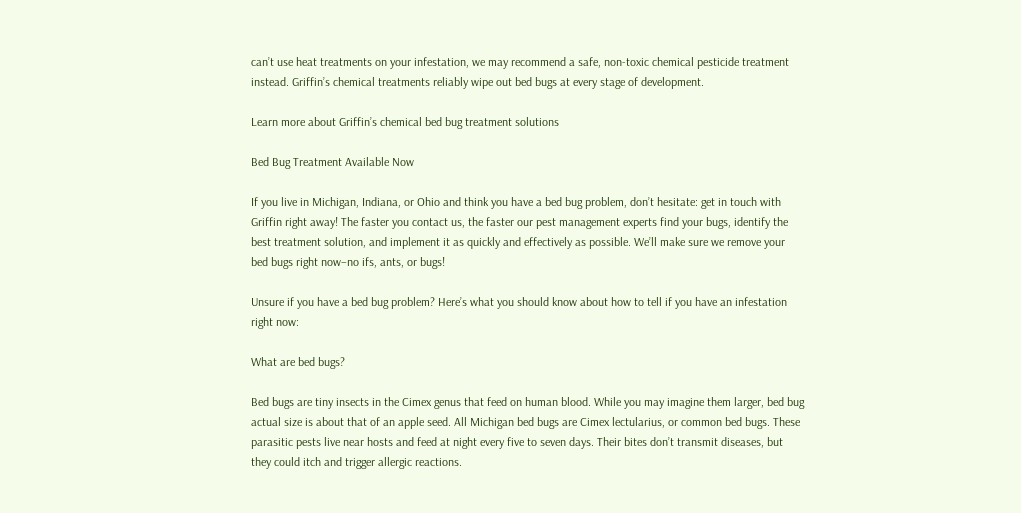can’t use heat treatments on your infestation, we may recommend a safe, non-toxic chemical pesticide treatment instead. Griffin’s chemical treatments reliably wipe out bed bugs at every stage of development.

Learn more about Griffin’s chemical bed bug treatment solutions

Bed Bug Treatment Available Now

If you live in Michigan, Indiana, or Ohio and think you have a bed bug problem, don’t hesitate: get in touch with Griffin right away! The faster you contact us, the faster our pest management experts find your bugs, identify the best treatment solution, and implement it as quickly and effectively as possible. We’ll make sure we remove your bed bugs right now–no ifs, ants, or bugs!

Unsure if you have a bed bug problem? Here’s what you should know about how to tell if you have an infestation right now:

What are bed bugs?

Bed bugs are tiny insects in the Cimex genus that feed on human blood. While you may imagine them larger, bed bug actual size is about that of an apple seed. All Michigan bed bugs are Cimex lectularius, or common bed bugs. These parasitic pests live near hosts and feed at night every five to seven days. Their bites don’t transmit diseases, but they could itch and trigger allergic reactions.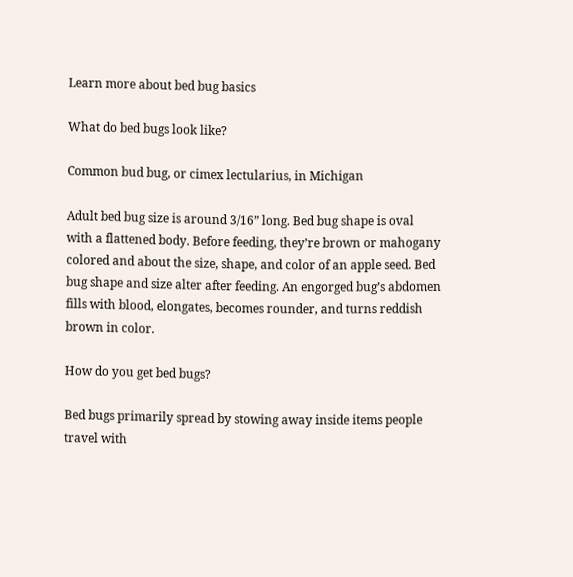Learn more about bed bug basics

What do bed bugs look like?

Common bud bug, or cimex lectularius, in Michigan

Adult bed bug size is around 3/16” long. Bed bug shape is oval with a flattened body. Before feeding, they’re brown or mahogany colored and about the size, shape, and color of an apple seed. Bed bug shape and size alter after feeding. An engorged bug’s abdomen fills with blood, elongates, becomes rounder, and turns reddish brown in color.

How do you get bed bugs?

Bed bugs primarily spread by stowing away inside items people travel with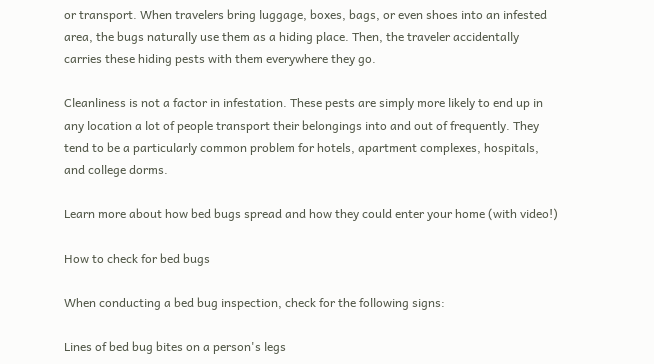or transport. When travelers bring luggage, boxes, bags, or even shoes into an infested area, the bugs naturally use them as a hiding place. Then, the traveler accidentally carries these hiding pests with them everywhere they go.

Cleanliness is not a factor in infestation. These pests are simply more likely to end up in any location a lot of people transport their belongings into and out of frequently. They tend to be a particularly common problem for hotels, apartment complexes, hospitals, and college dorms.

Learn more about how bed bugs spread and how they could enter your home (with video!)

How to check for bed bugs

When conducting a bed bug inspection, check for the following signs:

Lines of bed bug bites on a person's legs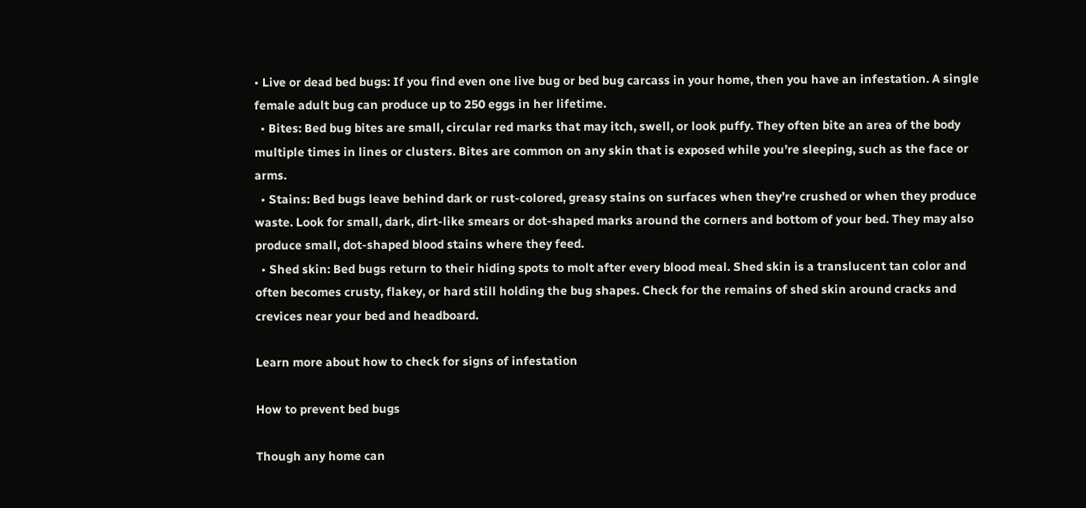• Live or dead bed bugs: If you find even one live bug or bed bug carcass in your home, then you have an infestation. A single female adult bug can produce up to 250 eggs in her lifetime.
  • Bites: Bed bug bites are small, circular red marks that may itch, swell, or look puffy. They often bite an area of the body multiple times in lines or clusters. Bites are common on any skin that is exposed while you’re sleeping, such as the face or arms.
  • Stains: Bed bugs leave behind dark or rust-colored, greasy stains on surfaces when they’re crushed or when they produce waste. Look for small, dark, dirt-like smears or dot-shaped marks around the corners and bottom of your bed. They may also produce small, dot-shaped blood stains where they feed.
  • Shed skin: Bed bugs return to their hiding spots to molt after every blood meal. Shed skin is a translucent tan color and often becomes crusty, flakey, or hard still holding the bug shapes. Check for the remains of shed skin around cracks and crevices near your bed and headboard.

Learn more about how to check for signs of infestation

How to prevent bed bugs

Though any home can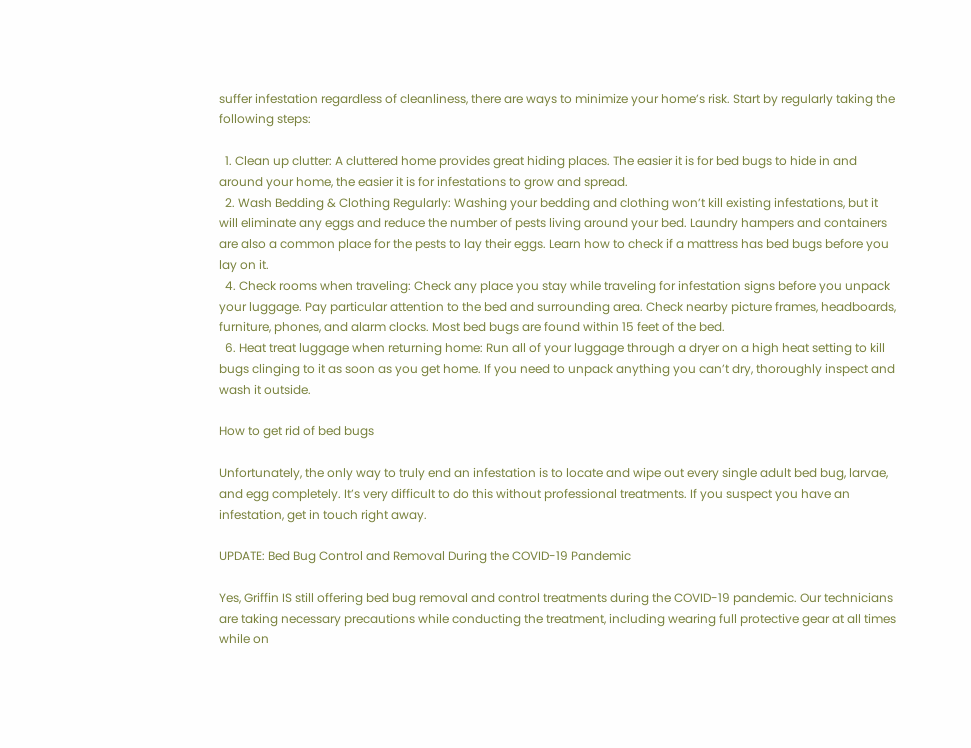suffer infestation regardless of cleanliness, there are ways to minimize your home’s risk. Start by regularly taking the following steps:

  1. Clean up clutter: A cluttered home provides great hiding places. The easier it is for bed bugs to hide in and around your home, the easier it is for infestations to grow and spread.
  2. Wash Bedding & Clothing Regularly: Washing your bedding and clothing won’t kill existing infestations, but it will eliminate any eggs and reduce the number of pests living around your bed. Laundry hampers and containers are also a common place for the pests to lay their eggs. Learn how to check if a mattress has bed bugs before you lay on it.
  4. Check rooms when traveling: Check any place you stay while traveling for infestation signs before you unpack your luggage. Pay particular attention to the bed and surrounding area. Check nearby picture frames, headboards, furniture, phones, and alarm clocks. Most bed bugs are found within 15 feet of the bed.
  6. Heat treat luggage when returning home: Run all of your luggage through a dryer on a high heat setting to kill bugs clinging to it as soon as you get home. If you need to unpack anything you can’t dry, thoroughly inspect and wash it outside.

How to get rid of bed bugs

Unfortunately, the only way to truly end an infestation is to locate and wipe out every single adult bed bug, larvae, and egg completely. It’s very difficult to do this without professional treatments. If you suspect you have an infestation, get in touch right away.

UPDATE: Bed Bug Control and Removal During the COVID-19 Pandemic

Yes, Griffin IS still offering bed bug removal and control treatments during the COVID-19 pandemic. Our technicians are taking necessary precautions while conducting the treatment, including wearing full protective gear at all times while on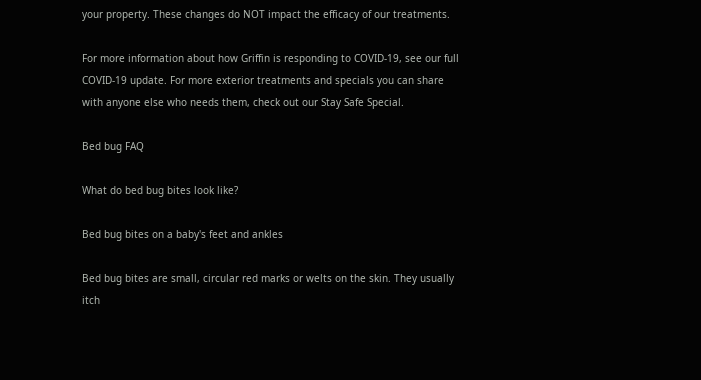your property. These changes do NOT impact the efficacy of our treatments.

For more information about how Griffin is responding to COVID-19, see our full COVID-19 update. For more exterior treatments and specials you can share with anyone else who needs them, check out our Stay Safe Special.

Bed bug FAQ

What do bed bug bites look like?

Bed bug bites on a baby's feet and ankles

Bed bug bites are small, circular red marks or welts on the skin. They usually itch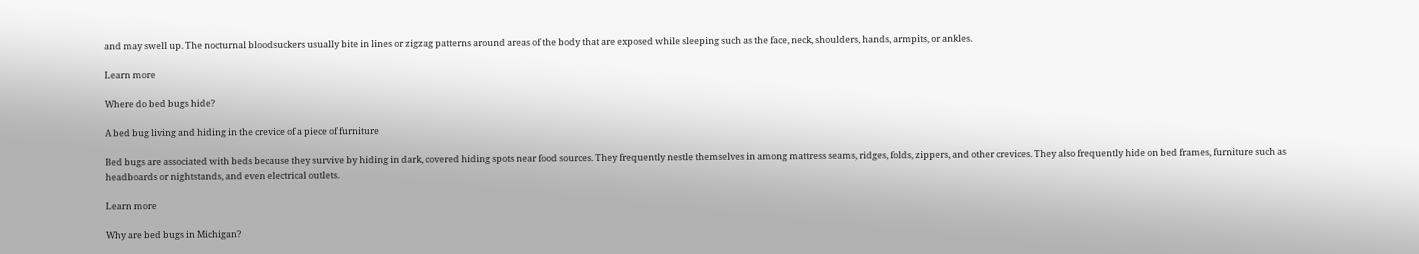and may swell up. The nocturnal bloodsuckers usually bite in lines or zigzag patterns around areas of the body that are exposed while sleeping such as the face, neck, shoulders, hands, armpits, or ankles.

Learn more

Where do bed bugs hide?

A bed bug living and hiding in the crevice of a piece of furniture

Bed bugs are associated with beds because they survive by hiding in dark, covered hiding spots near food sources. They frequently nestle themselves in among mattress seams, ridges, folds, zippers, and other crevices. They also frequently hide on bed frames, furniture such as headboards or nightstands, and even electrical outlets.

Learn more

Why are bed bugs in Michigan?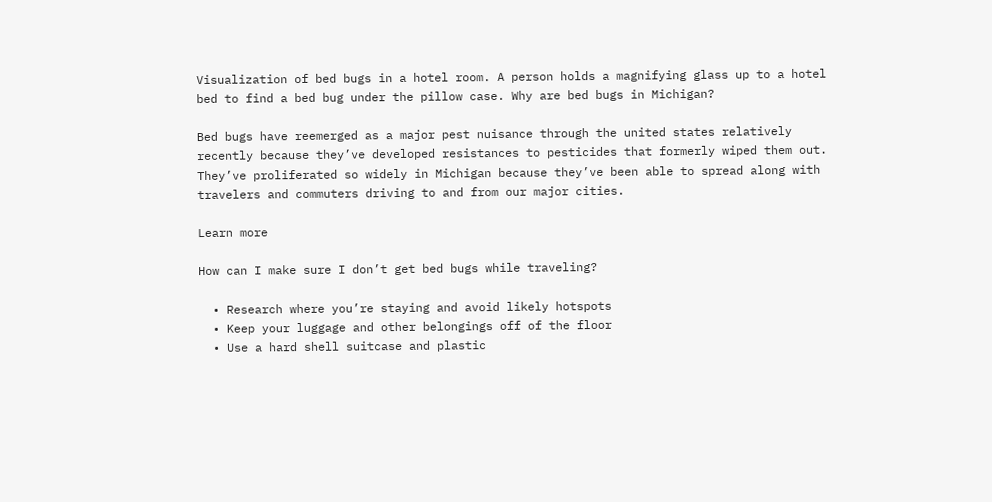Visualization of bed bugs in a hotel room. A person holds a magnifying glass up to a hotel bed to find a bed bug under the pillow case. Why are bed bugs in Michigan?

Bed bugs have reemerged as a major pest nuisance through the united states relatively recently because they’ve developed resistances to pesticides that formerly wiped them out. They’ve proliferated so widely in Michigan because they’ve been able to spread along with travelers and commuters driving to and from our major cities.

Learn more

How can I make sure I don’t get bed bugs while traveling?

  • Research where you’re staying and avoid likely hotspots
  • Keep your luggage and other belongings off of the floor
  • Use a hard shell suitcase and plastic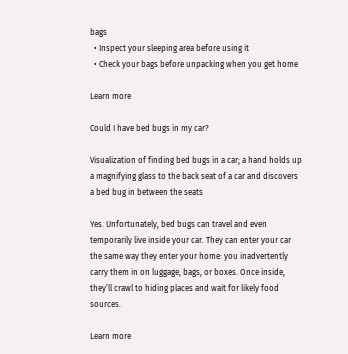bags
  • Inspect your sleeping area before using it
  • Check your bags before unpacking when you get home

Learn more

Could I have bed bugs in my car?

Visualization of finding bed bugs in a car; a hand holds up a magnifying glass to the back seat of a car and discovers a bed bug in between the seats

Yes. Unfortunately, bed bugs can travel and even temporarily live inside your car. They can enter your car the same way they enter your home: you inadvertently carry them in on luggage, bags, or boxes. Once inside, they’ll crawl to hiding places and wait for likely food sources.

Learn more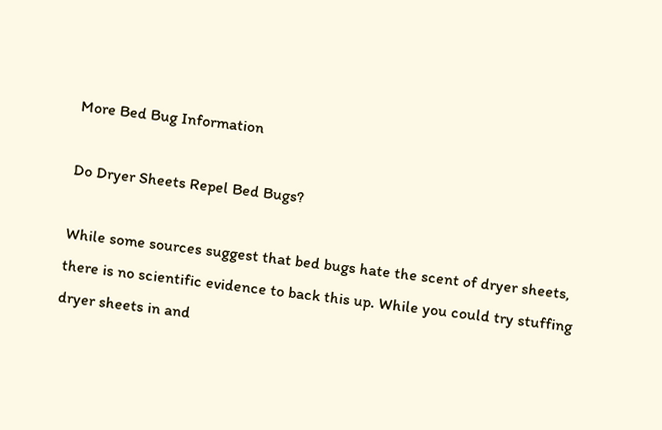More Bed Bug Information

Do Dryer Sheets Repel Bed Bugs?

While some sources suggest that bed bugs hate the scent of dryer sheets, there is no scientific evidence to back this up. While you could try stuffing dryer sheets in and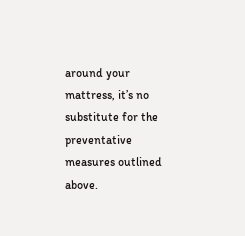around your mattress, it’s no substitute for the preventative measures outlined above.